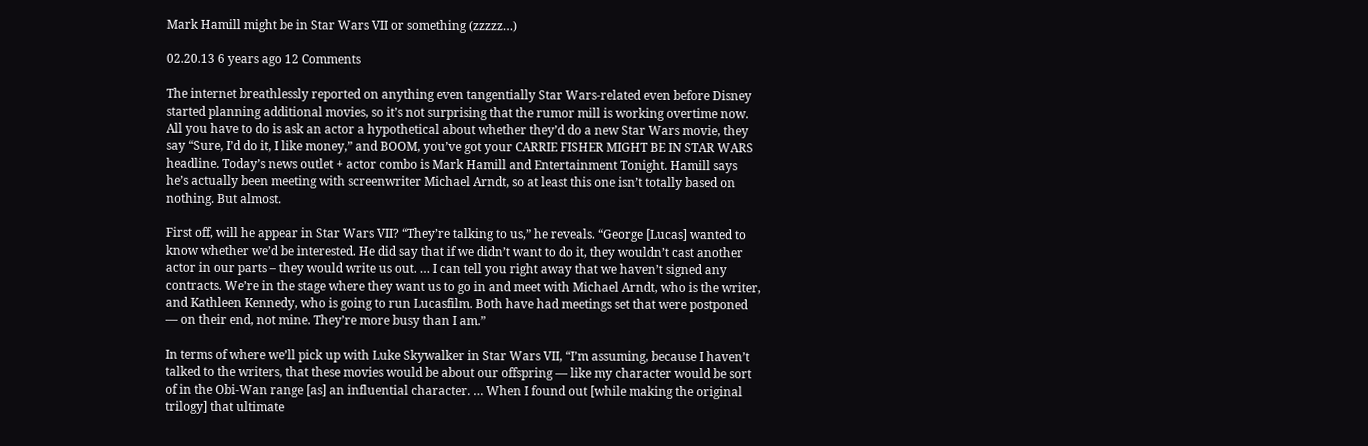Mark Hamill might be in Star Wars VII or something (zzzzz…)

02.20.13 6 years ago 12 Comments

The internet breathlessly reported on anything even tangentially Star Wars-related even before Disney started planning additional movies, so it’s not surprising that the rumor mill is working overtime now. All you have to do is ask an actor a hypothetical about whether they’d do a new Star Wars movie, they say “Sure, I’d do it, I like money,” and BOOM, you’ve got your CARRIE FISHER MIGHT BE IN STAR WARS headline. Today’s news outlet + actor combo is Mark Hamill and Entertainment Tonight. Hamill says he’s actually been meeting with screenwriter Michael Arndt, so at least this one isn’t totally based on nothing. But almost.

First off, will he appear in Star Wars VII? “They’re talking to us,” he reveals. “George [Lucas] wanted to know whether we’d be interested. He did say that if we didn’t want to do it, they wouldn’t cast another actor in our parts – they would write us out. … I can tell you right away that we haven’t signed any contracts. We’re in the stage where they want us to go in and meet with Michael Arndt, who is the writer, and Kathleen Kennedy, who is going to run Lucasfilm. Both have had meetings set that were postponed — on their end, not mine. They’re more busy than I am.”

In terms of where we’ll pick up with Luke Skywalker in Star Wars VII, “I’m assuming, because I haven’t talked to the writers, that these movies would be about our offspring — like my character would be sort of in the Obi-Wan range [as] an influential character. … When I found out [while making the original trilogy] that ultimate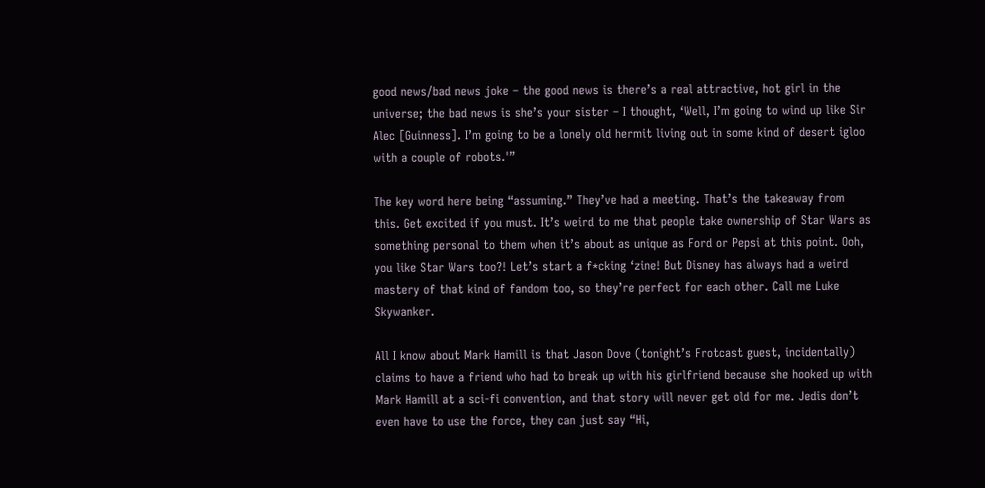good news/bad news joke – the good news is there’s a real attractive, hot girl in the universe; the bad news is she’s your sister – I thought, ‘Well, I’m going to wind up like Sir Alec [Guinness]. I’m going to be a lonely old hermit living out in some kind of desert igloo with a couple of robots.'”

The key word here being “assuming.” They’ve had a meeting. That’s the takeaway from this. Get excited if you must. It’s weird to me that people take ownership of Star Wars as something personal to them when it’s about as unique as Ford or Pepsi at this point. Ooh, you like Star Wars too?! Let’s start a f*cking ‘zine! But Disney has always had a weird mastery of that kind of fandom too, so they’re perfect for each other. Call me Luke Skywanker.

All I know about Mark Hamill is that Jason Dove (tonight’s Frotcast guest, incidentally) claims to have a friend who had to break up with his girlfriend because she hooked up with Mark Hamill at a sci-fi convention, and that story will never get old for me. Jedis don’t even have to use the force, they can just say “Hi,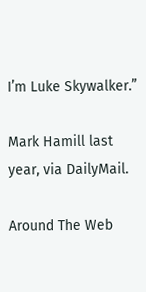I’m Luke Skywalker.”

Mark Hamill last year, via DailyMail.

Around The Web